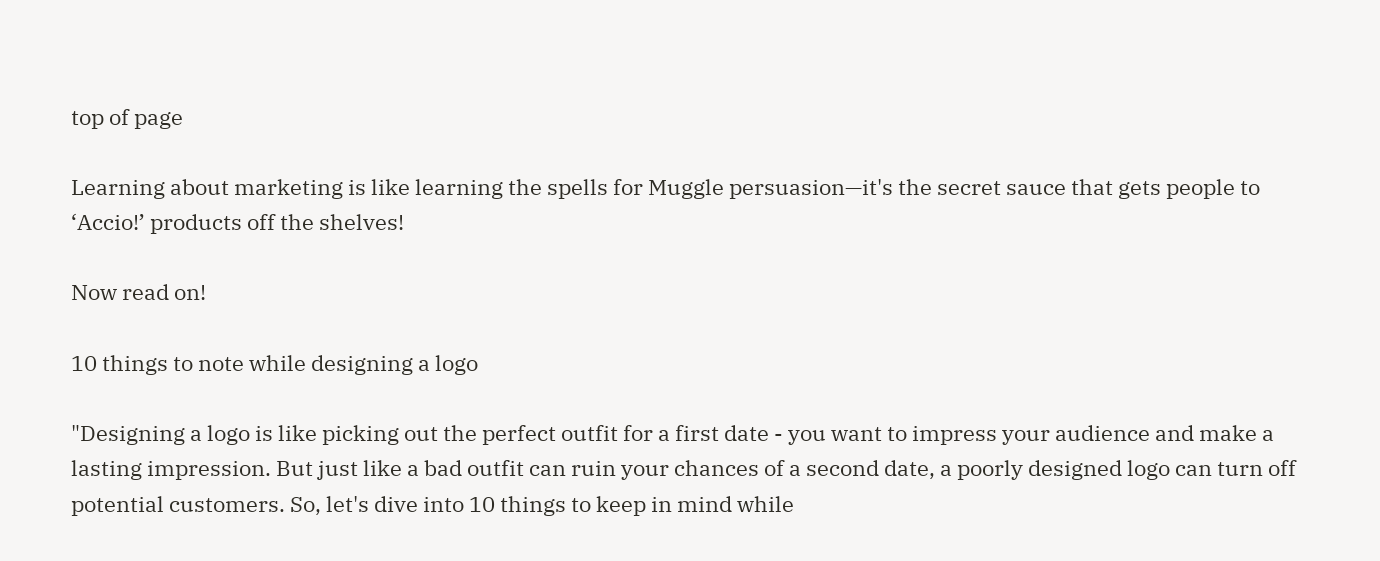top of page

Learning about marketing is like learning the spells for Muggle persuasion—it's the secret sauce that gets people to ‘Accio!’ products off the shelves!

Now read on!

10 things to note while designing a logo

"Designing a logo is like picking out the perfect outfit for a first date - you want to impress your audience and make a lasting impression. But just like a bad outfit can ruin your chances of a second date, a poorly designed logo can turn off potential customers. So, let's dive into 10 things to keep in mind while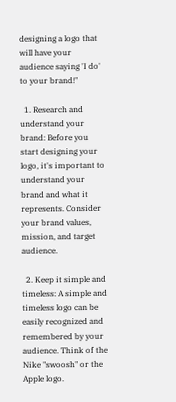designing a logo that will have your audience saying 'I do' to your brand!"

  1. Research and understand your brand: Before you start designing your logo, it's important to understand your brand and what it represents. Consider your brand values, mission, and target audience.

  2. Keep it simple and timeless: A simple and timeless logo can be easily recognized and remembered by your audience. Think of the Nike "swoosh" or the Apple logo.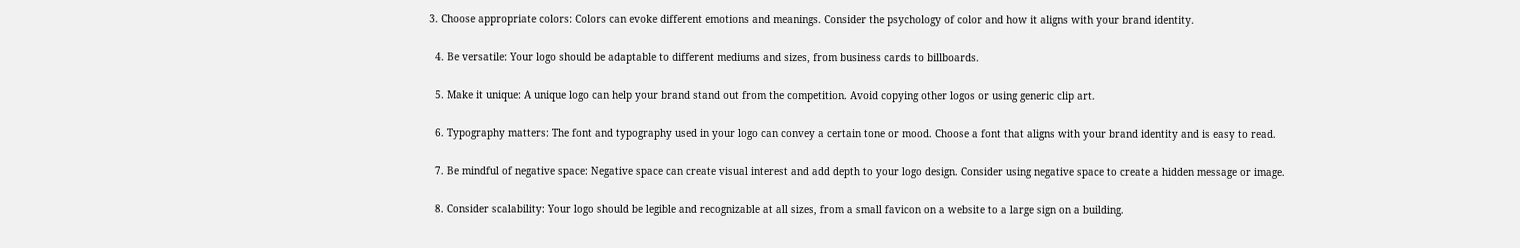3. Choose appropriate colors: Colors can evoke different emotions and meanings. Consider the psychology of color and how it aligns with your brand identity.

  4. Be versatile: Your logo should be adaptable to different mediums and sizes, from business cards to billboards.

  5. Make it unique: A unique logo can help your brand stand out from the competition. Avoid copying other logos or using generic clip art.

  6. Typography matters: The font and typography used in your logo can convey a certain tone or mood. Choose a font that aligns with your brand identity and is easy to read.

  7. Be mindful of negative space: Negative space can create visual interest and add depth to your logo design. Consider using negative space to create a hidden message or image.

  8. Consider scalability: Your logo should be legible and recognizable at all sizes, from a small favicon on a website to a large sign on a building.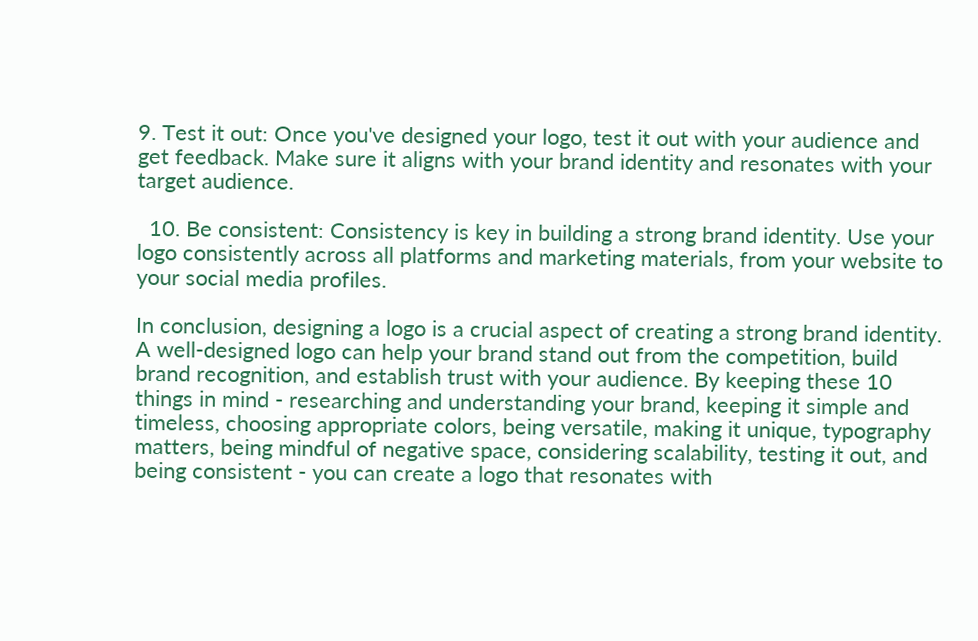9. Test it out: Once you've designed your logo, test it out with your audience and get feedback. Make sure it aligns with your brand identity and resonates with your target audience.

  10. Be consistent: Consistency is key in building a strong brand identity. Use your logo consistently across all platforms and marketing materials, from your website to your social media profiles.

In conclusion, designing a logo is a crucial aspect of creating a strong brand identity. A well-designed logo can help your brand stand out from the competition, build brand recognition, and establish trust with your audience. By keeping these 10 things in mind - researching and understanding your brand, keeping it simple and timeless, choosing appropriate colors, being versatile, making it unique, typography matters, being mindful of negative space, considering scalability, testing it out, and being consistent - you can create a logo that resonates with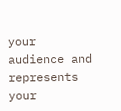your audience and represents your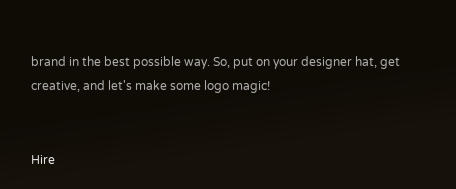brand in the best possible way. So, put on your designer hat, get creative, and let's make some logo magic!


Hire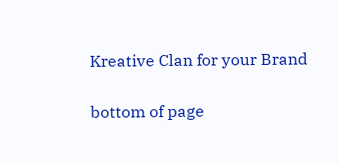Kreative Clan for your Brand

bottom of page